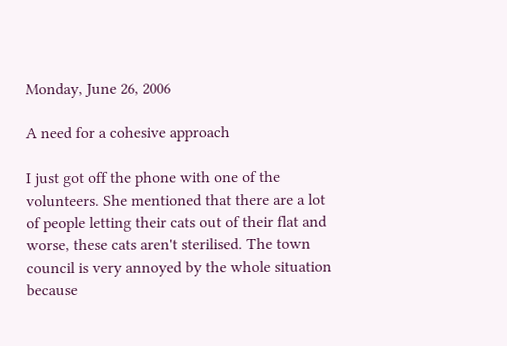Monday, June 26, 2006

A need for a cohesive approach

I just got off the phone with one of the volunteers. She mentioned that there are a lot of people letting their cats out of their flat and worse, these cats aren't sterilised. The town council is very annoyed by the whole situation because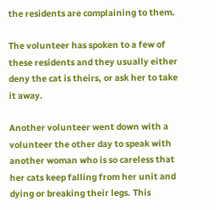the residents are complaining to them.

The volunteer has spoken to a few of these residents and they usually either deny the cat is theirs, or ask her to take it away.

Another volunteer went down with a volunteer the other day to speak with another woman who is so careless that her cats keep falling from her unit and dying or breaking their legs. This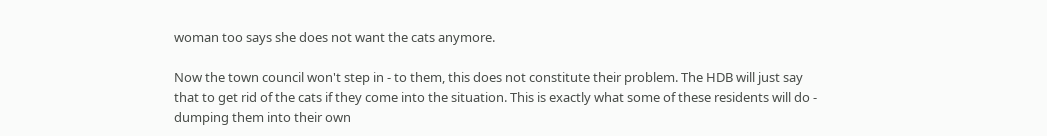woman too says she does not want the cats anymore.

Now the town council won't step in - to them, this does not constitute their problem. The HDB will just say that to get rid of the cats if they come into the situation. This is exactly what some of these residents will do - dumping them into their own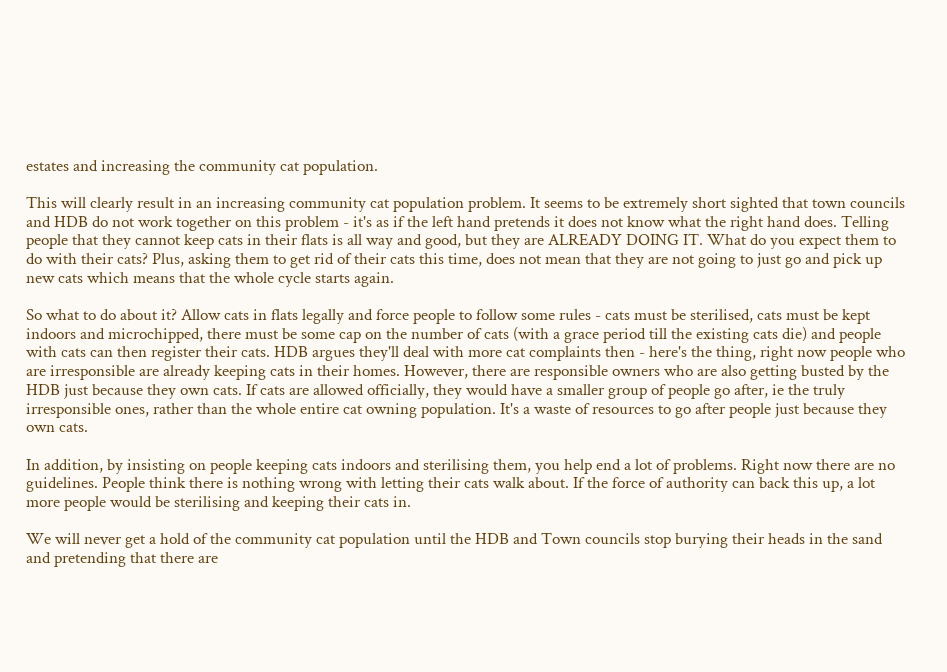estates and increasing the community cat population.

This will clearly result in an increasing community cat population problem. It seems to be extremely short sighted that town councils and HDB do not work together on this problem - it's as if the left hand pretends it does not know what the right hand does. Telling people that they cannot keep cats in their flats is all way and good, but they are ALREADY DOING IT. What do you expect them to do with their cats? Plus, asking them to get rid of their cats this time, does not mean that they are not going to just go and pick up new cats which means that the whole cycle starts again.

So what to do about it? Allow cats in flats legally and force people to follow some rules - cats must be sterilised, cats must be kept indoors and microchipped, there must be some cap on the number of cats (with a grace period till the existing cats die) and people with cats can then register their cats. HDB argues they'll deal with more cat complaints then - here's the thing, right now people who are irresponsible are already keeping cats in their homes. However, there are responsible owners who are also getting busted by the HDB just because they own cats. If cats are allowed officially, they would have a smaller group of people go after, ie the truly irresponsible ones, rather than the whole entire cat owning population. It's a waste of resources to go after people just because they own cats.

In addition, by insisting on people keeping cats indoors and sterilising them, you help end a lot of problems. Right now there are no guidelines. People think there is nothing wrong with letting their cats walk about. If the force of authority can back this up, a lot more people would be sterilising and keeping their cats in.

We will never get a hold of the community cat population until the HDB and Town councils stop burying their heads in the sand and pretending that there are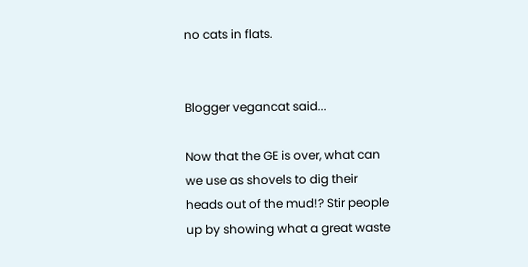no cats in flats.


Blogger vegancat said...

Now that the GE is over, what can we use as shovels to dig their heads out of the mud!? Stir people up by showing what a great waste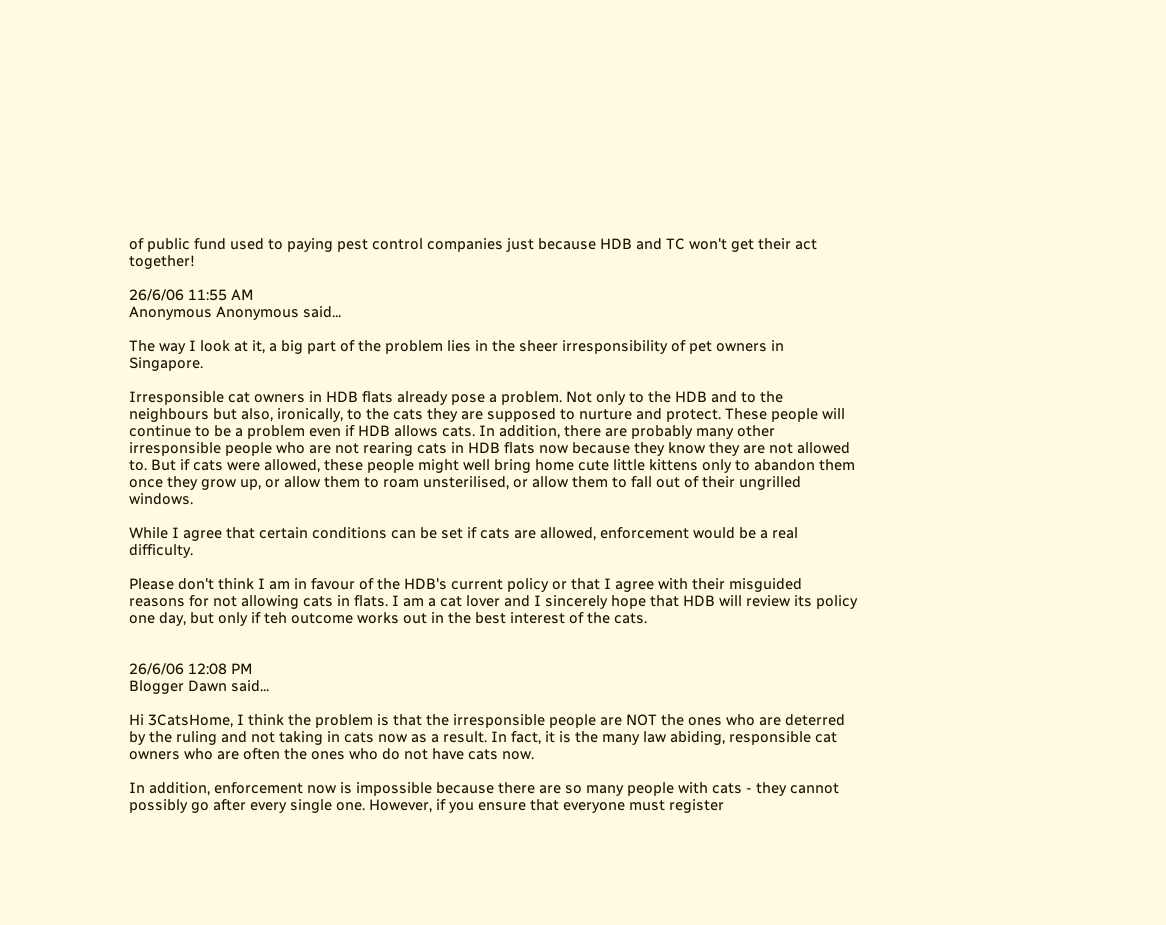of public fund used to paying pest control companies just because HDB and TC won't get their act together!

26/6/06 11:55 AM
Anonymous Anonymous said...

The way I look at it, a big part of the problem lies in the sheer irresponsibility of pet owners in Singapore.

Irresponsible cat owners in HDB flats already pose a problem. Not only to the HDB and to the neighbours but also, ironically, to the cats they are supposed to nurture and protect. These people will continue to be a problem even if HDB allows cats. In addition, there are probably many other irresponsible people who are not rearing cats in HDB flats now because they know they are not allowed to. But if cats were allowed, these people might well bring home cute little kittens only to abandon them once they grow up, or allow them to roam unsterilised, or allow them to fall out of their ungrilled windows.

While I agree that certain conditions can be set if cats are allowed, enforcement would be a real difficulty.

Please don't think I am in favour of the HDB's current policy or that I agree with their misguided reasons for not allowing cats in flats. I am a cat lover and I sincerely hope that HDB will review its policy one day, but only if teh outcome works out in the best interest of the cats.


26/6/06 12:08 PM
Blogger Dawn said...

Hi 3CatsHome, I think the problem is that the irresponsible people are NOT the ones who are deterred by the ruling and not taking in cats now as a result. In fact, it is the many law abiding, responsible cat owners who are often the ones who do not have cats now.

In addition, enforcement now is impossible because there are so many people with cats - they cannot possibly go after every single one. However, if you ensure that everyone must register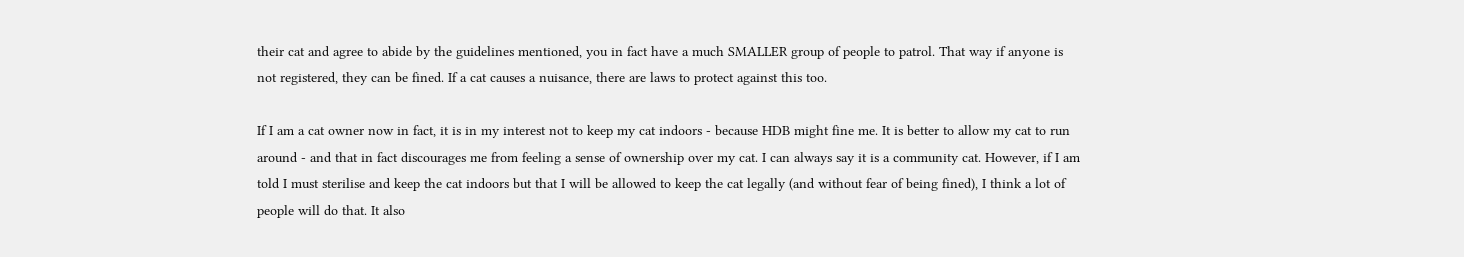their cat and agree to abide by the guidelines mentioned, you in fact have a much SMALLER group of people to patrol. That way if anyone is not registered, they can be fined. If a cat causes a nuisance, there are laws to protect against this too.

If I am a cat owner now in fact, it is in my interest not to keep my cat indoors - because HDB might fine me. It is better to allow my cat to run around - and that in fact discourages me from feeling a sense of ownership over my cat. I can always say it is a community cat. However, if I am told I must sterilise and keep the cat indoors but that I will be allowed to keep the cat legally (and without fear of being fined), I think a lot of people will do that. It also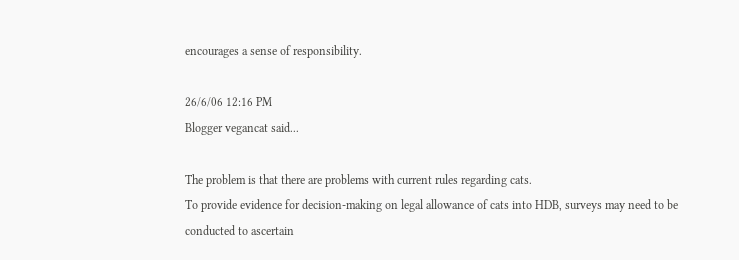encourages a sense of responsibility.

26/6/06 12:16 PM
Blogger vegancat said...

The problem is that there are problems with current rules regarding cats.
To provide evidence for decision-making on legal allowance of cats into HDB, surveys may need to be conducted to ascertain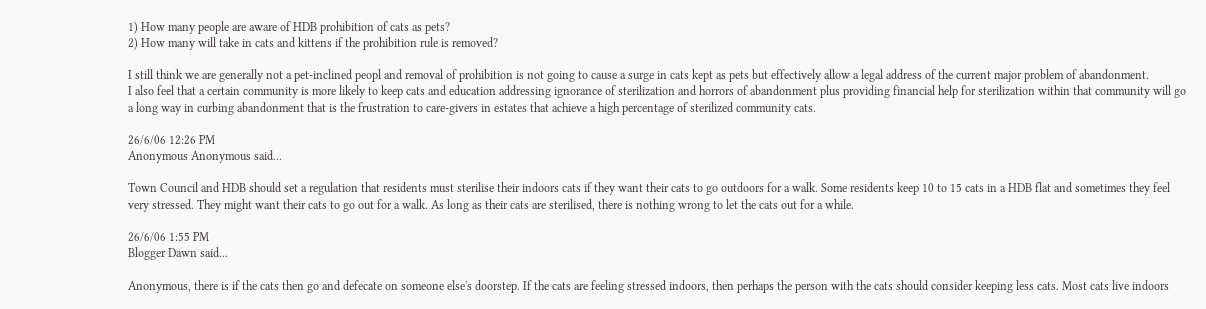1) How many people are aware of HDB prohibition of cats as pets?
2) How many will take in cats and kittens if the prohibition rule is removed?

I still think we are generally not a pet-inclined peopl and removal of prohibition is not going to cause a surge in cats kept as pets but effectively allow a legal address of the current major problem of abandonment.
I also feel that a certain community is more likely to keep cats and education addressing ignorance of sterilization and horrors of abandonment plus providing financial help for sterilization within that community will go a long way in curbing abandonment that is the frustration to care-givers in estates that achieve a high percentage of sterilized community cats.

26/6/06 12:26 PM
Anonymous Anonymous said...

Town Council and HDB should set a regulation that residents must sterilise their indoors cats if they want their cats to go outdoors for a walk. Some residents keep 10 to 15 cats in a HDB flat and sometimes they feel very stressed. They might want their cats to go out for a walk. As long as their cats are sterilised, there is nothing wrong to let the cats out for a while.

26/6/06 1:55 PM
Blogger Dawn said...

Anonymous, there is if the cats then go and defecate on someone else's doorstep. If the cats are feeling stressed indoors, then perhaps the person with the cats should consider keeping less cats. Most cats live indoors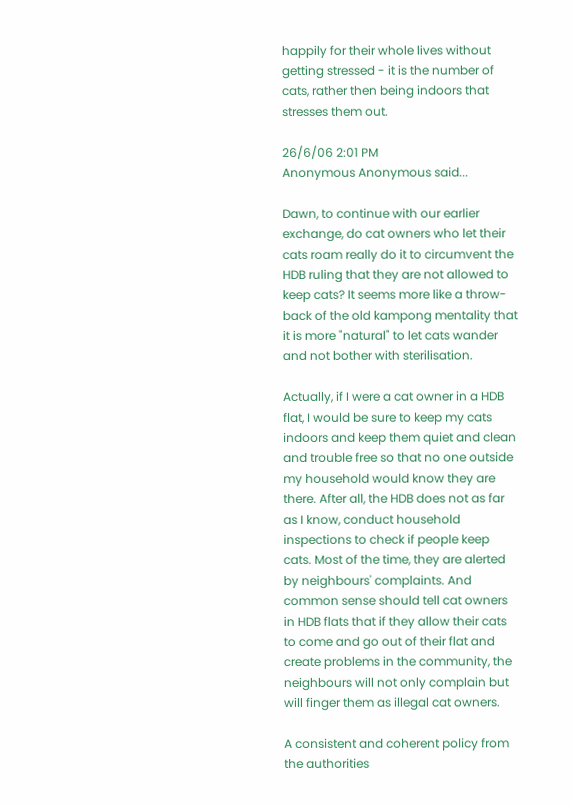happily for their whole lives without getting stressed - it is the number of cats, rather then being indoors that stresses them out.

26/6/06 2:01 PM
Anonymous Anonymous said...

Dawn, to continue with our earlier exchange, do cat owners who let their cats roam really do it to circumvent the HDB ruling that they are not allowed to keep cats? It seems more like a throw-back of the old kampong mentality that it is more "natural" to let cats wander and not bother with sterilisation.

Actually, if I were a cat owner in a HDB flat, I would be sure to keep my cats indoors and keep them quiet and clean and trouble free so that no one outside my household would know they are there. After all, the HDB does not as far as I know, conduct household inspections to check if people keep cats. Most of the time, they are alerted by neighbours' complaints. And common sense should tell cat owners in HDB flats that if they allow their cats to come and go out of their flat and create problems in the community, the neighbours will not only complain but will finger them as illegal cat owners.

A consistent and coherent policy from the authorities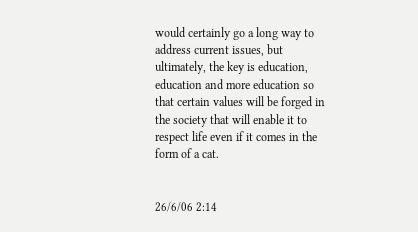would certainly go a long way to address current issues, but ultimately, the key is education, education and more education so that certain values will be forged in the society that will enable it to respect life even if it comes in the form of a cat.


26/6/06 2:14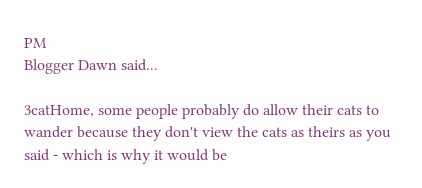PM
Blogger Dawn said...

3catHome, some people probably do allow their cats to wander because they don't view the cats as theirs as you said - which is why it would be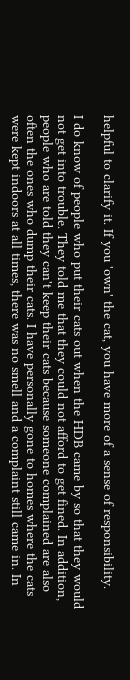helpful to clarify it. If you 'own' the cat, you have more of a sense of responsibility.

I do know of people who put their cats out when the HDB came by so that they would not get into trouble. They told me that they could not afford to get fined. In addition, people who are told they can't keep their cats because someone complained are also often the ones who dump their cats. I have personally gone to homes where the cats were kept indoors at all times, there was no smell and a complaint still came in. In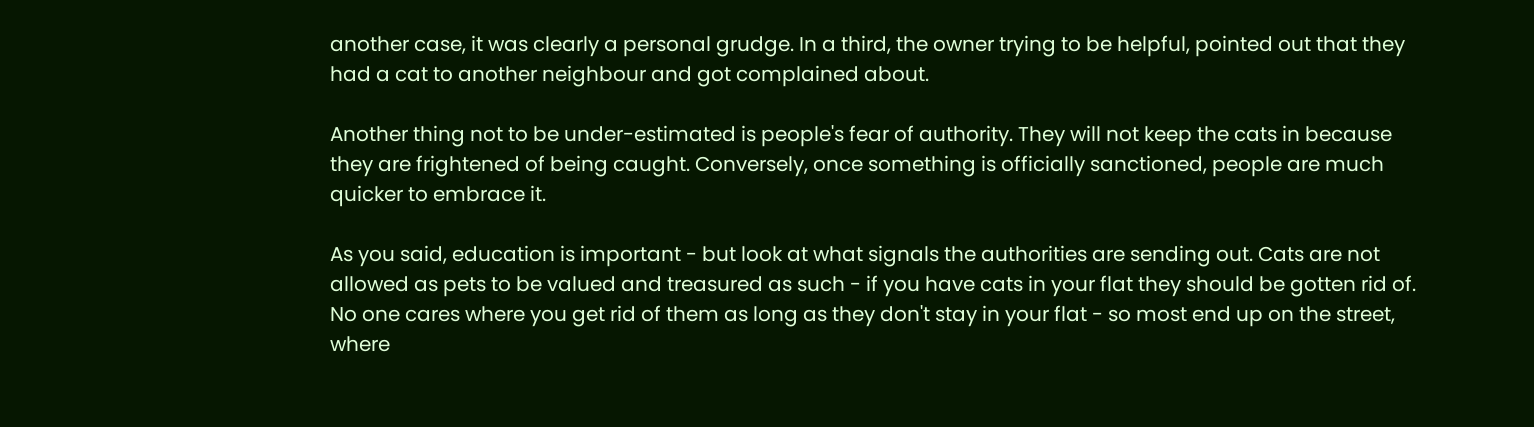another case, it was clearly a personal grudge. In a third, the owner trying to be helpful, pointed out that they had a cat to another neighbour and got complained about.

Another thing not to be under-estimated is people's fear of authority. They will not keep the cats in because they are frightened of being caught. Conversely, once something is officially sanctioned, people are much quicker to embrace it.

As you said, education is important - but look at what signals the authorities are sending out. Cats are not allowed as pets to be valued and treasured as such - if you have cats in your flat they should be gotten rid of. No one cares where you get rid of them as long as they don't stay in your flat - so most end up on the street, where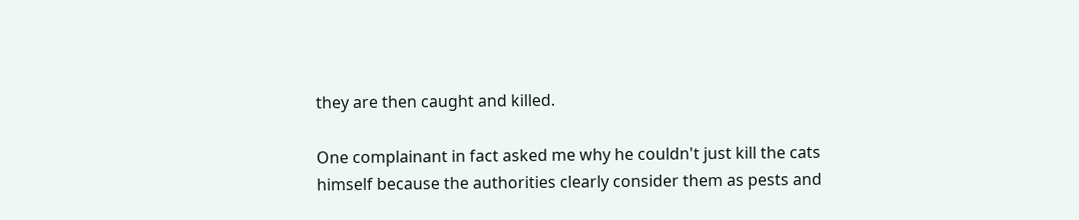they are then caught and killed.

One complainant in fact asked me why he couldn't just kill the cats himself because the authorities clearly consider them as pests and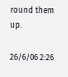round them up.

26/6/06 2:26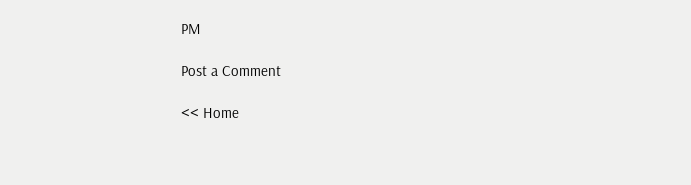PM

Post a Comment

<< Home